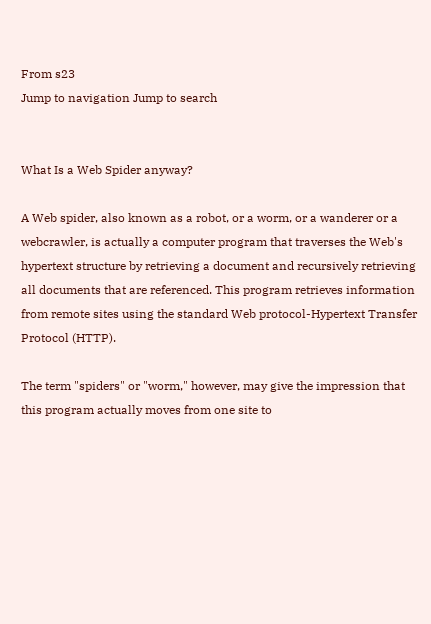From s23
Jump to navigation Jump to search


What Is a Web Spider anyway?

A Web spider, also known as a robot, or a worm, or a wanderer or a webcrawler, is actually a computer program that traverses the Web's hypertext structure by retrieving a document and recursively retrieving all documents that are referenced. This program retrieves information from remote sites using the standard Web protocol-Hypertext Transfer Protocol (HTTP).

The term "spiders" or "worm," however, may give the impression that this program actually moves from one site to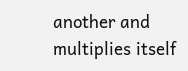another and multiplies itself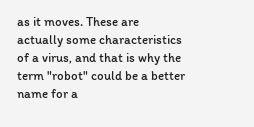as it moves. These are actually some characteristics of a virus, and that is why the term "robot" could be a better name for a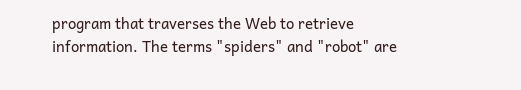program that traverses the Web to retrieve information. The terms "spiders" and "robot" are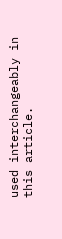used interchangeably in this article.